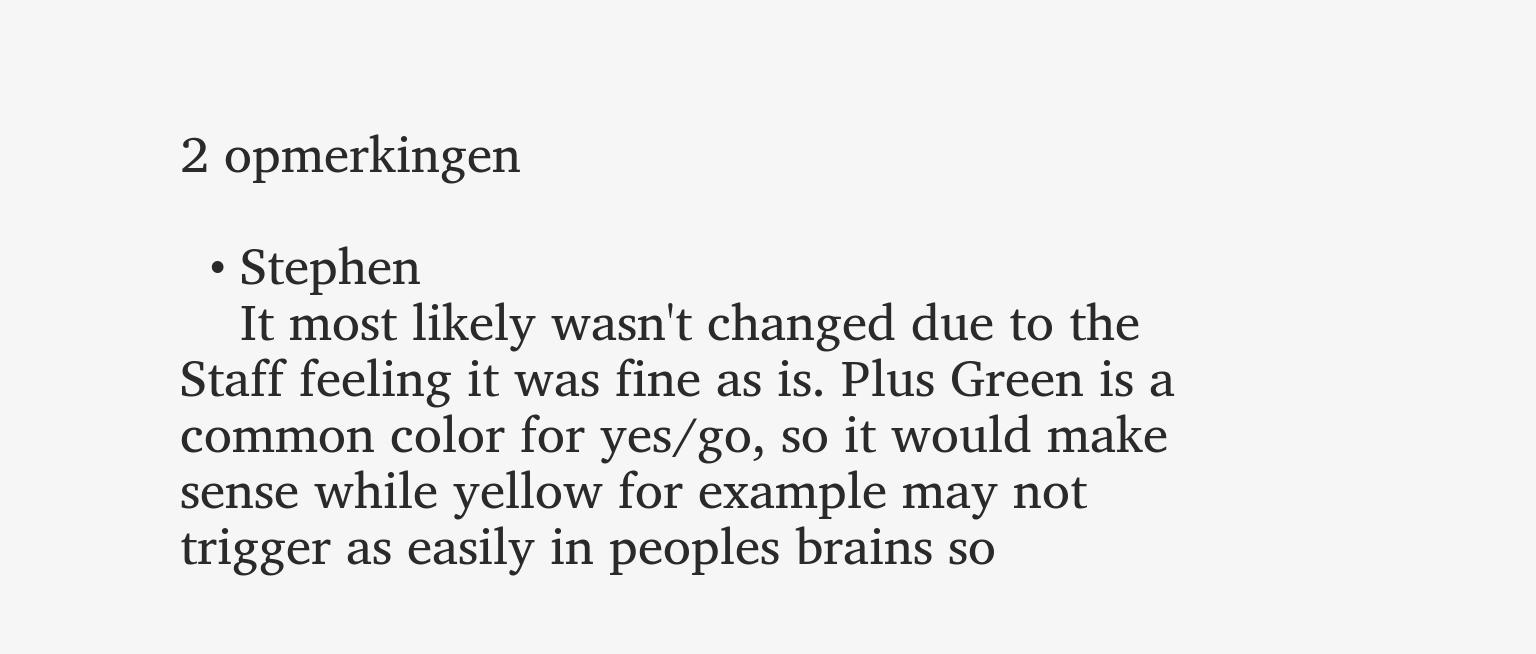2 opmerkingen

  • Stephen
    It most likely wasn't changed due to the Staff feeling it was fine as is. Plus Green is a common color for yes/go, so it would make sense while yellow for example may not trigger as easily in peoples brains so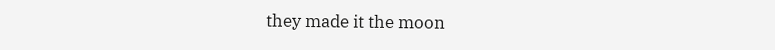they made it the moon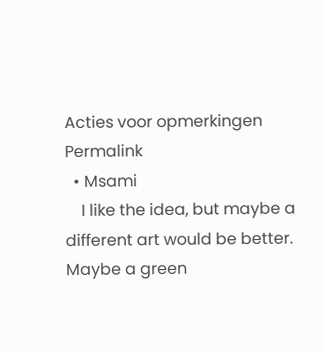Acties voor opmerkingen Permalink
  • Msami
    I like the idea, but maybe a different art would be better. Maybe a green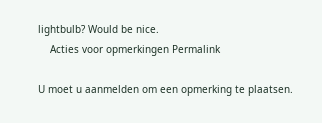lightbulb? Would be nice.
    Acties voor opmerkingen Permalink

U moet u aanmelden om een opmerking te plaatsen.